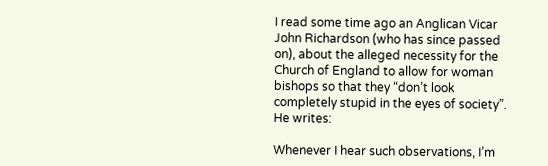I read some time ago an Anglican Vicar John Richardson (who has since passed on), about the alleged necessity for the Church of England to allow for woman bishops so that they “don’t look completely stupid in the eyes of society”. He writes:

Whenever I hear such observations, I’m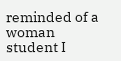reminded of a woman student I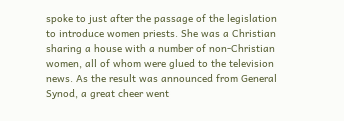spoke to just after the passage of the legislation to introduce women priests. She was a Christian sharing a house with a number of non-Christian women, all of whom were glued to the television news. As the result was announced from General Synod, a great cheer went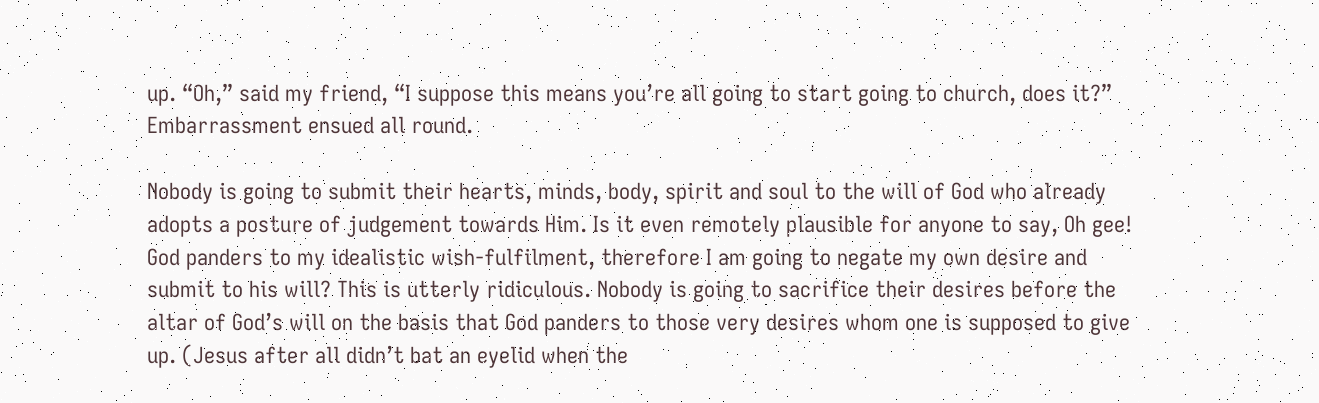up. “Oh,” said my friend, “I suppose this means you’re all going to start going to church, does it?” Embarrassment ensued all round.

Nobody is going to submit their hearts, minds, body, spirit and soul to the will of God who already adopts a posture of judgement towards Him. Is it even remotely plausible for anyone to say, Oh gee! God panders to my idealistic wish-fulfilment, therefore I am going to negate my own desire and submit to his will? This is utterly ridiculous. Nobody is going to sacrifice their desires before the altar of God’s will on the basis that God panders to those very desires whom one is supposed to give up. (Jesus after all didn’t bat an eyelid when the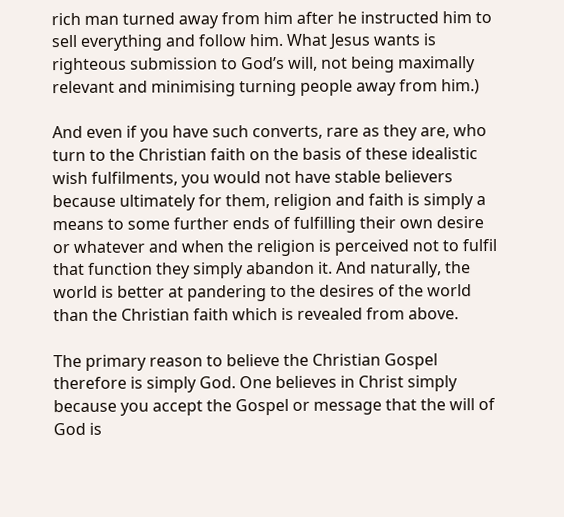rich man turned away from him after he instructed him to sell everything and follow him. What Jesus wants is righteous submission to God’s will, not being maximally relevant and minimising turning people away from him.)

And even if you have such converts, rare as they are, who turn to the Christian faith on the basis of these idealistic wish fulfilments, you would not have stable believers because ultimately for them, religion and faith is simply a means to some further ends of fulfilling their own desire or whatever and when the religion is perceived not to fulfil that function they simply abandon it. And naturally, the world is better at pandering to the desires of the world than the Christian faith which is revealed from above.

The primary reason to believe the Christian Gospel therefore is simply God. One believes in Christ simply because you accept the Gospel or message that the will of God is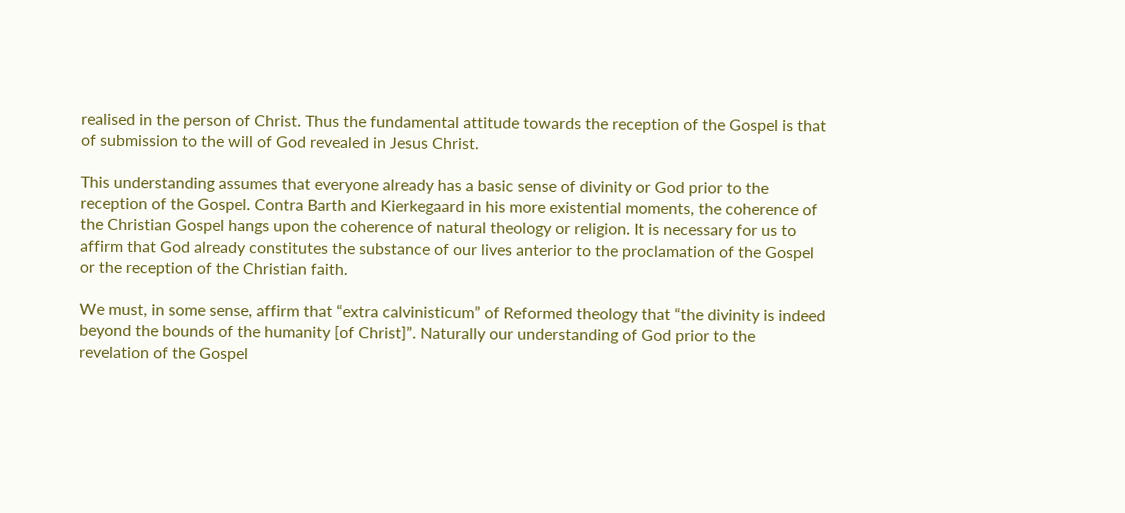realised in the person of Christ. Thus the fundamental attitude towards the reception of the Gospel is that of submission to the will of God revealed in Jesus Christ.

This understanding assumes that everyone already has a basic sense of divinity or God prior to the reception of the Gospel. Contra Barth and Kierkegaard in his more existential moments, the coherence of the Christian Gospel hangs upon the coherence of natural theology or religion. It is necessary for us to affirm that God already constitutes the substance of our lives anterior to the proclamation of the Gospel or the reception of the Christian faith.

We must, in some sense, affirm that “extra calvinisticum” of Reformed theology that “the divinity is indeed beyond the bounds of the humanity [of Christ]”. Naturally our understanding of God prior to the revelation of the Gospel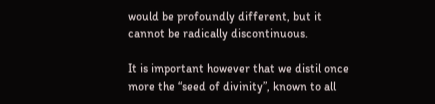would be profoundly different, but it cannot be radically discontinuous.

It is important however that we distil once more the “seed of divinity”, known to all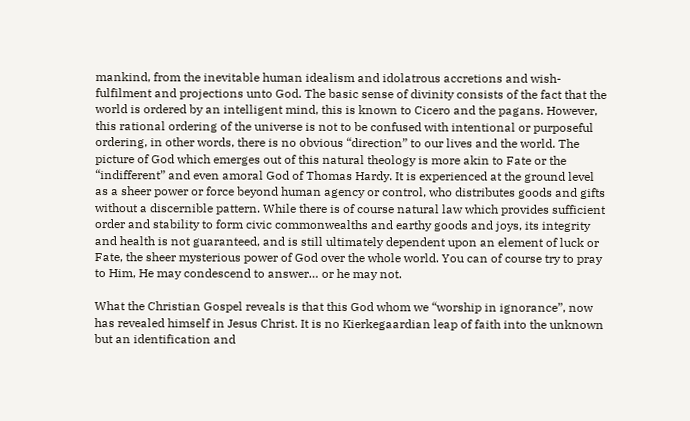mankind, from the inevitable human idealism and idolatrous accretions and wish-fulfilment and projections unto God. The basic sense of divinity consists of the fact that the world is ordered by an intelligent mind, this is known to Cicero and the pagans. However, this rational ordering of the universe is not to be confused with intentional or purposeful ordering, in other words, there is no obvious “direction” to our lives and the world. The picture of God which emerges out of this natural theology is more akin to Fate or the “indifferent” and even amoral God of Thomas Hardy. It is experienced at the ground level as a sheer power or force beyond human agency or control, who distributes goods and gifts without a discernible pattern. While there is of course natural law which provides sufficient order and stability to form civic commonwealths and earthy goods and joys, its integrity and health is not guaranteed, and is still ultimately dependent upon an element of luck or Fate, the sheer mysterious power of God over the whole world. You can of course try to pray to Him, He may condescend to answer… or he may not.

What the Christian Gospel reveals is that this God whom we “worship in ignorance”, now has revealed himself in Jesus Christ. It is no Kierkegaardian leap of faith into the unknown but an identification and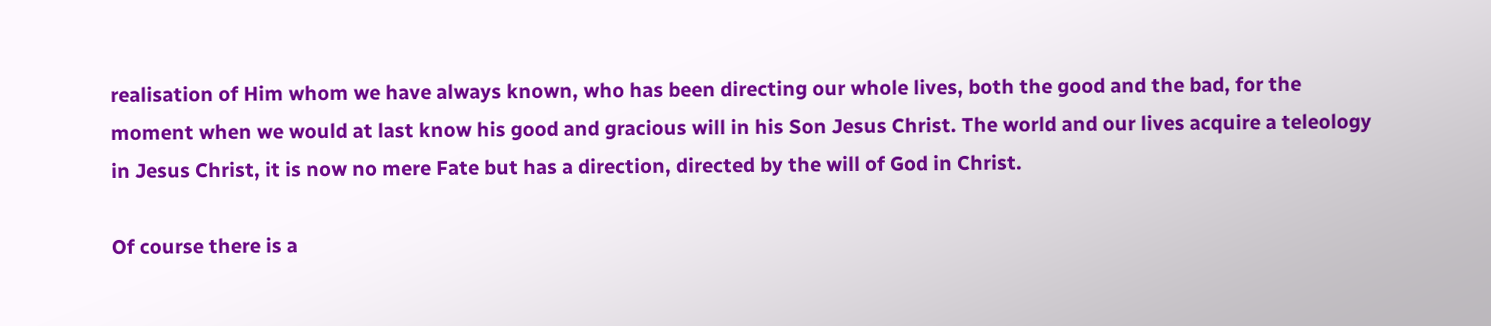realisation of Him whom we have always known, who has been directing our whole lives, both the good and the bad, for the moment when we would at last know his good and gracious will in his Son Jesus Christ. The world and our lives acquire a teleology in Jesus Christ, it is now no mere Fate but has a direction, directed by the will of God in Christ.

Of course there is a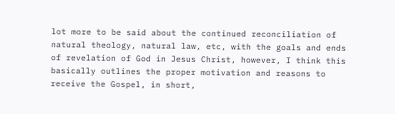lot more to be said about the continued reconciliation of natural theology, natural law, etc, with the goals and ends of revelation of God in Jesus Christ, however, I think this basically outlines the proper motivation and reasons to receive the Gospel, in short,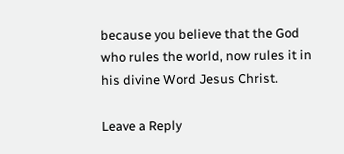because you believe that the God who rules the world, now rules it in his divine Word Jesus Christ.

Leave a Reply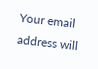Your email address will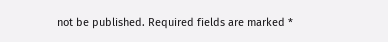not be published. Required fields are marked *